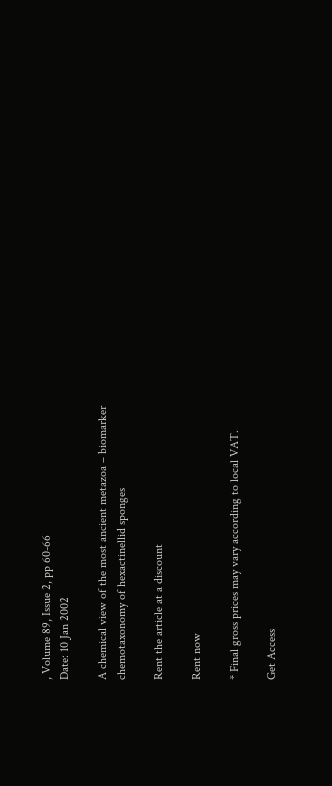, Volume 89, Issue 2, pp 60-66
Date: 10 Jan 2002

A chemical view of the most ancient metazoa – biomarker chemotaxonomy of hexactinellid sponges

Rent the article at a discount

Rent now

* Final gross prices may vary according to local VAT.

Get Access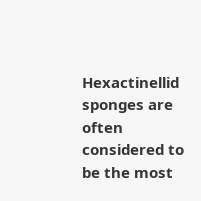Hexactinellid sponges are often considered to be the most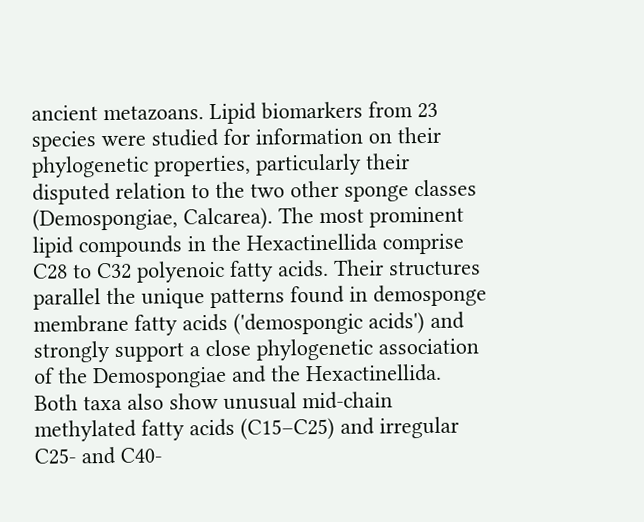ancient metazoans. Lipid biomarkers from 23 species were studied for information on their phylogenetic properties, particularly their disputed relation to the two other sponge classes (Demospongiae, Calcarea). The most prominent lipid compounds in the Hexactinellida comprise C28 to C32 polyenoic fatty acids. Their structures parallel the unique patterns found in demosponge membrane fatty acids ('demospongic acids') and strongly support a close phylogenetic association of the Demospongiae and the Hexactinellida. Both taxa also show unusual mid-chain methylated fatty acids (C15–C25) and irregular C25- and C40-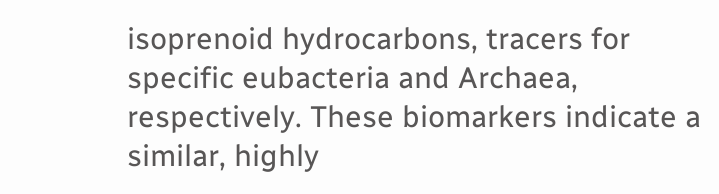isoprenoid hydrocarbons, tracers for specific eubacteria and Archaea, respectively. These biomarkers indicate a similar, highly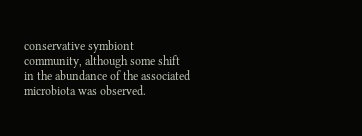conservative symbiont community, although some shift in the abundance of the associated microbiota was observed.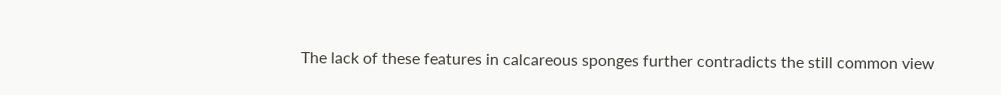The lack of these features in calcareous sponges further contradicts the still common view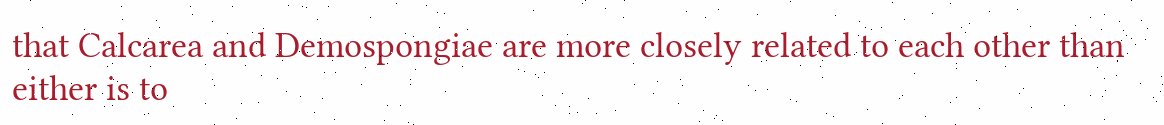that Calcarea and Demospongiae are more closely related to each other than either is to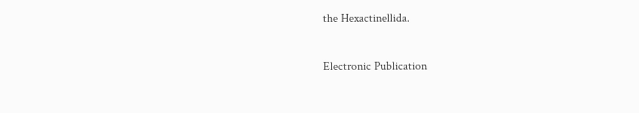the Hexactinellida.

Electronic Publication